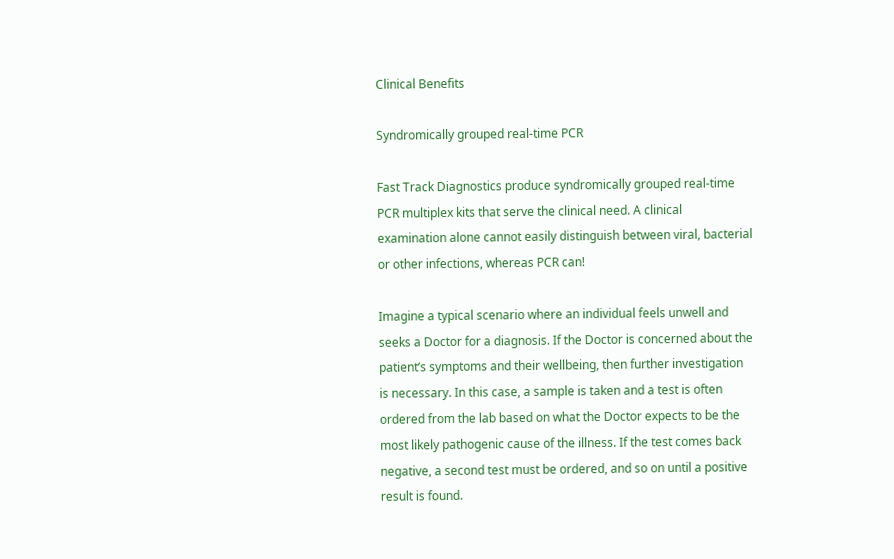Clinical Benefits

Syndromically grouped real-time PCR

Fast Track Diagnostics produce syndromically grouped real-time PCR multiplex kits that serve the clinical need. A clinical examination alone cannot easily distinguish between viral, bacterial or other infections, whereas PCR can!

Imagine a typical scenario where an individual feels unwell and seeks a Doctor for a diagnosis. If the Doctor is concerned about the patient’s symptoms and their wellbeing, then further investigation is necessary. In this case, a sample is taken and a test is often ordered from the lab based on what the Doctor expects to be the most likely pathogenic cause of the illness. If the test comes back negative, a second test must be ordered, and so on until a positive result is found.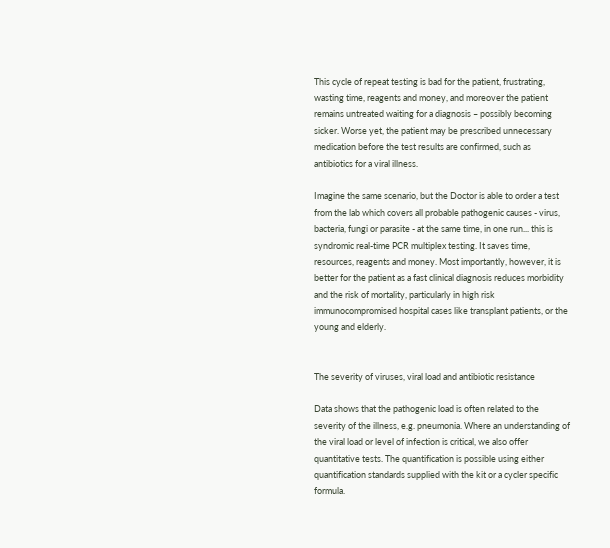This cycle of repeat testing is bad for the patient, frustrating, wasting time, reagents and money, and moreover the patient remains untreated waiting for a diagnosis – possibly becoming sicker. Worse yet, the patient may be prescribed unnecessary medication before the test results are confirmed, such as antibiotics for a viral illness.

Imagine the same scenario, but the Doctor is able to order a test from the lab which covers all probable pathogenic causes - virus, bacteria, fungi or parasite - at the same time, in one run... this is syndromic real-time PCR multiplex testing. It saves time, resources, reagents and money. Most importantly, however, it is better for the patient as a fast clinical diagnosis reduces morbidity and the risk of mortality, particularly in high risk immunocompromised hospital cases like transplant patients, or the young and elderly.


The severity of viruses, viral load and antibiotic resistance

Data shows that the pathogenic load is often related to the severity of the illness, e.g. pneumonia. Where an understanding of the viral load or level of infection is critical, we also offer quantitative tests. The quantification is possible using either quantification standards supplied with the kit or a cycler specific formula.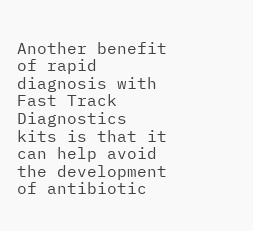Another benefit of rapid diagnosis with Fast Track Diagnostics kits is that it can help avoid the development of antibiotic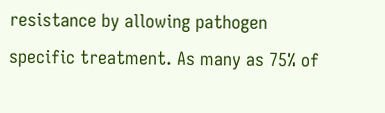resistance by allowing pathogen specific treatment. As many as 75% of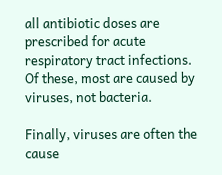all antibiotic doses are prescribed for acute respiratory tract infections. Of these, most are caused by viruses, not bacteria.

Finally, viruses are often the cause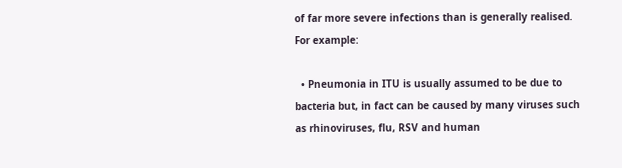of far more severe infections than is generally realised. For example:

  • Pneumonia in ITU is usually assumed to be due to bacteria but, in fact can be caused by many viruses such as rhinoviruses, flu, RSV and human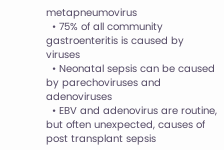metapneumovirus
  • 75% of all community gastroenteritis is caused by viruses
  • Neonatal sepsis can be caused by parechoviruses and adenoviruses
  • EBV and adenovirus are routine, but often unexpected, causes of post transplant sepsis